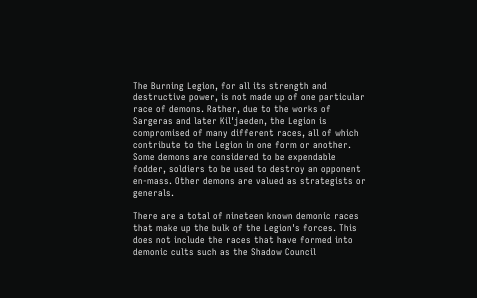The Burning Legion, for all its strength and destructive power, is not made up of one particular race of demons. Rather, due to the works of Sargeras and later Kil'jaeden, the Legion is compromised of many different races, all of which contribute to the Legion in one form or another. Some demons are considered to be expendable fodder, soldiers to be used to destroy an opponent en-mass. Other demons are valued as strategists or generals.

There are a total of nineteen known demonic races that make up the bulk of the Legion's forces. This does not include the races that have formed into demonic cults such as the Shadow Council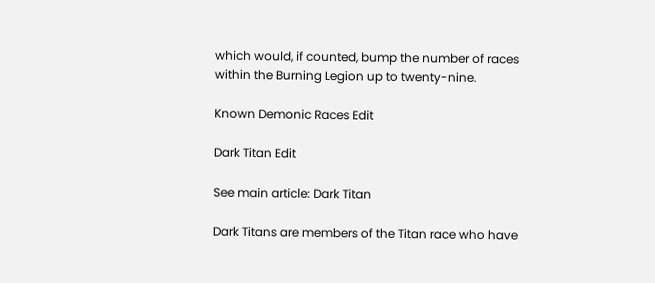which would, if counted, bump the number of races within the Burning Legion up to twenty-nine.

Known Demonic Races Edit

Dark Titan Edit

See main article: Dark Titan

Dark Titans are members of the Titan race who have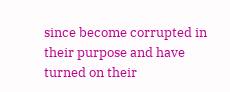since become corrupted in their purpose and have turned on their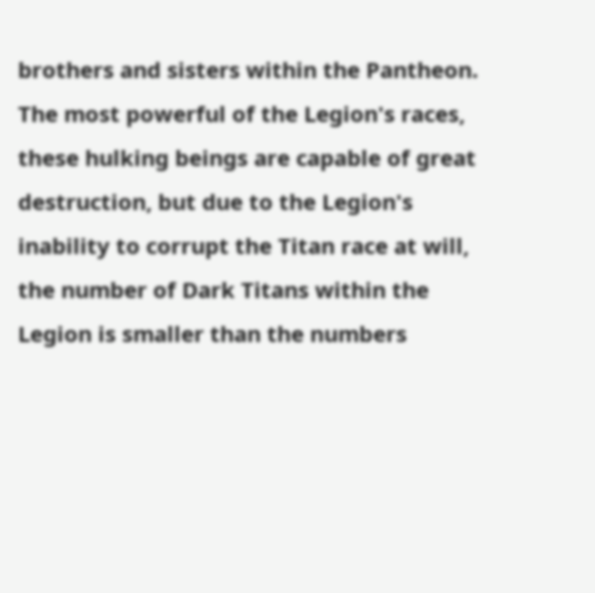brothers and sisters within the Pantheon. The most powerful of the Legion's races, these hulking beings are capable of great destruction, but due to the Legion's inability to corrupt the Titan race at will, the number of Dark Titans within the Legion is smaller than the numbers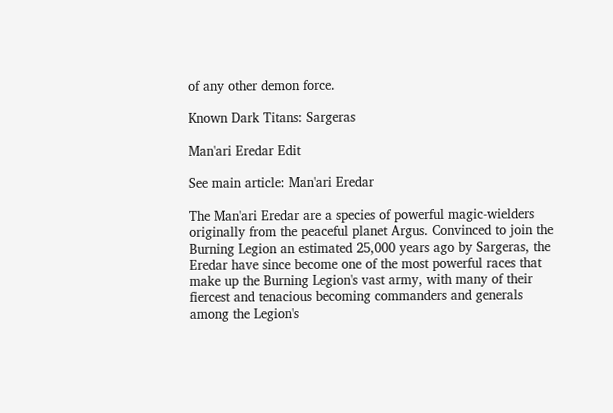of any other demon force.

Known Dark Titans: Sargeras

Man'ari Eredar Edit

See main article: Man'ari Eredar

The Man'ari Eredar are a species of powerful magic-wielders originally from the peaceful planet Argus. Convinced to join the Burning Legion an estimated 25,000 years ago by Sargeras, the Eredar have since become one of the most powerful races that make up the Burning Legion's vast army, with many of their fiercest and tenacious becoming commanders and generals among the Legion's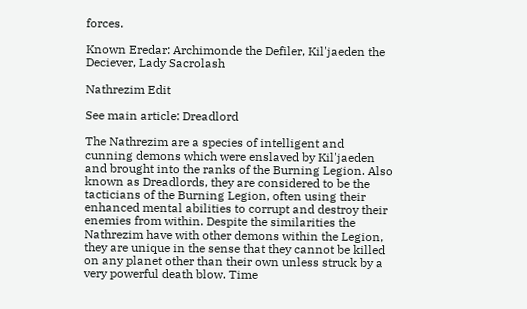forces.

Known Eredar: Archimonde the Defiler, Kil'jaeden the Deciever, Lady Sacrolash

Nathrezim Edit

See main article: Dreadlord

The Nathrezim are a species of intelligent and cunning demons which were enslaved by Kil'jaeden and brought into the ranks of the Burning Legion. Also known as Dreadlords, they are considered to be the tacticians of the Burning Legion, often using their enhanced mental abilities to corrupt and destroy their enemies from within. Despite the similarities the Nathrezim have with other demons within the Legion, they are unique in the sense that they cannot be killed on any planet other than their own unless struck by a very powerful death blow. Time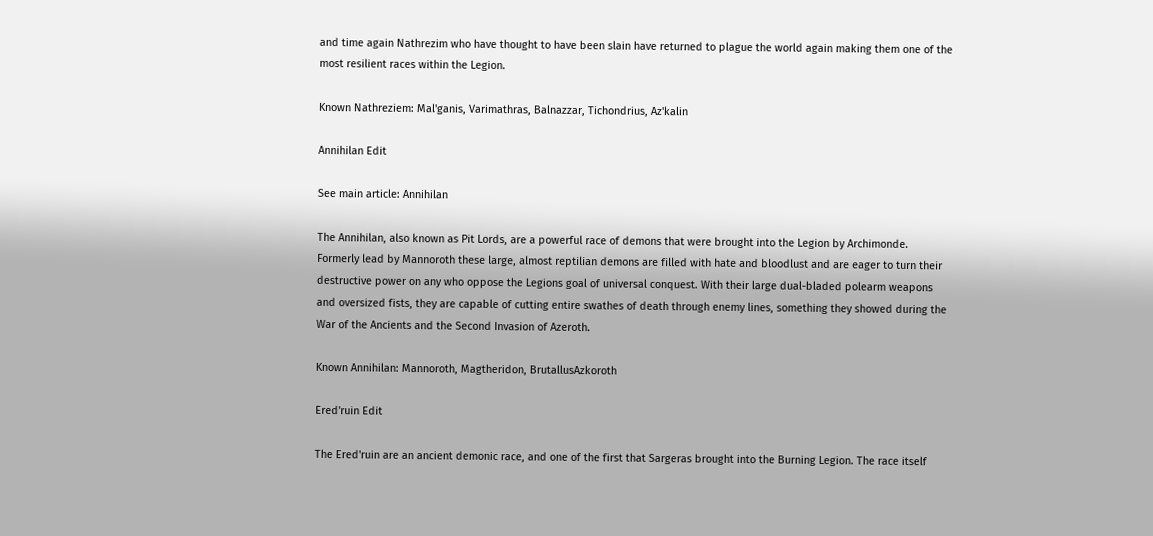and time again Nathrezim who have thought to have been slain have returned to plague the world again making them one of the most resilient races within the Legion.

Known Nathreziem: Mal'ganis, Varimathras, Balnazzar, Tichondrius, Az'kalin

Annihilan Edit

See main article: Annihilan

The Annihilan, also known as Pit Lords, are a powerful race of demons that were brought into the Legion by Archimonde. Formerly lead by Mannoroth these large, almost reptilian demons are filled with hate and bloodlust and are eager to turn their destructive power on any who oppose the Legions goal of universal conquest. With their large dual-bladed polearm weapons and oversized fists, they are capable of cutting entire swathes of death through enemy lines, something they showed during the War of the Ancients and the Second Invasion of Azeroth.

Known Annihilan: Mannoroth, Magtheridon, BrutallusAzkoroth

Ered'ruin Edit

The Ered'ruin are an ancient demonic race, and one of the first that Sargeras brought into the Burning Legion. The race itself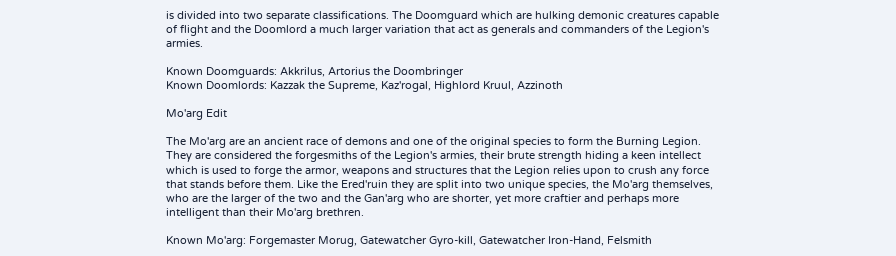is divided into two separate classifications. The Doomguard which are hulking demonic creatures capable of flight and the Doomlord a much larger variation that act as generals and commanders of the Legion's armies.

Known Doomguards: Akkrilus, Artorius the Doombringer
Known Doomlords: Kazzak the Supreme, Kaz'rogal, Highlord Kruul, Azzinoth

Mo'arg Edit

The Mo'arg are an ancient race of demons and one of the original species to form the Burning Legion. They are considered the forgesmiths of the Legion's armies, their brute strength hiding a keen intellect which is used to forge the armor, weapons and structures that the Legion relies upon to crush any force that stands before them. Like the Ered'ruin they are split into two unique species, the Mo'arg themselves, who are the larger of the two and the Gan'arg who are shorter, yet more craftier and perhaps more intelligent than their Mo'arg brethren.

Known Mo'arg: Forgemaster Morug, Gatewatcher Gyro-kill, Gatewatcher Iron-Hand, Felsmith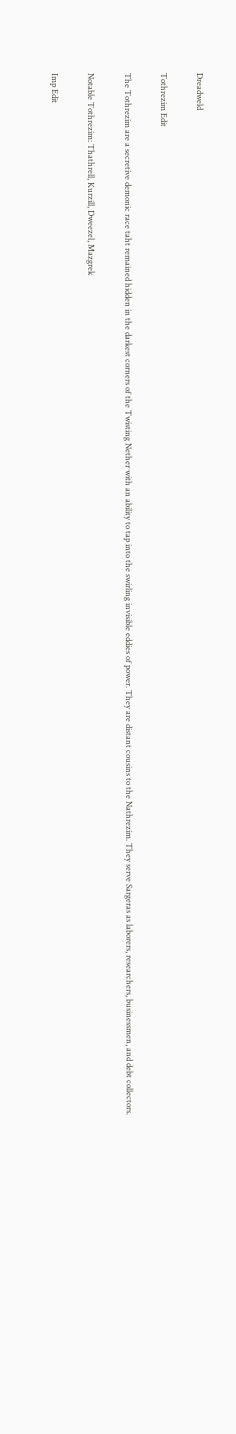Dreadweld

Tothrezim Edit

The Tothrezim are a secretive demonic race taht remained hidden in the darkest corners of the Twisting Nether with an ability to tap into the swirling invisible eddies of power. They are distant cousins to the Nathrezim. They serve Sargeras as laborers, researchers, businessmen, and debt collectors.

Notable Tothrezim: Thathrell, Kurzill, Dweezel, Mazgrek

Imp Edit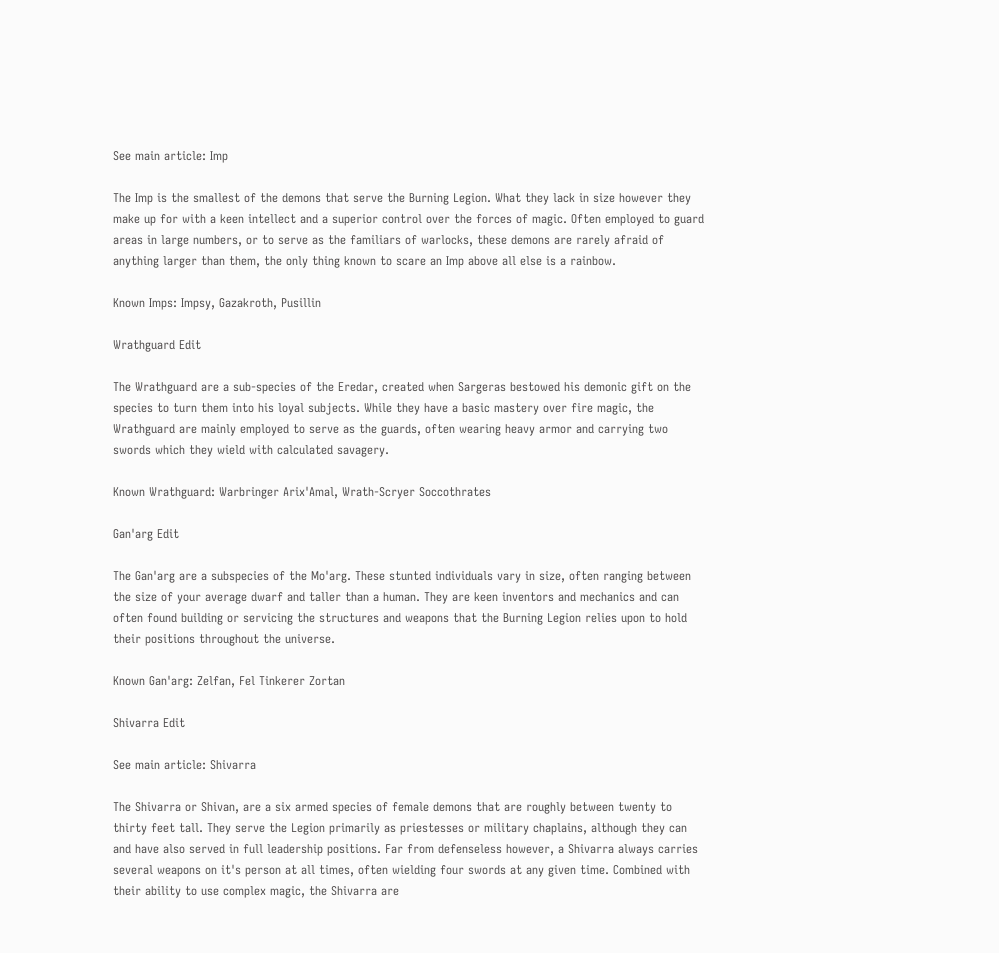See main article: Imp

The Imp is the smallest of the demons that serve the Burning Legion. What they lack in size however they make up for with a keen intellect and a superior control over the forces of magic. Often employed to guard areas in large numbers, or to serve as the familiars of warlocks, these demons are rarely afraid of anything larger than them, the only thing known to scare an Imp above all else is a rainbow.

Known Imps: Impsy, Gazakroth, Pusillin

Wrathguard Edit

The Wrathguard are a sub-species of the Eredar, created when Sargeras bestowed his demonic gift on the species to turn them into his loyal subjects. While they have a basic mastery over fire magic, the Wrathguard are mainly employed to serve as the guards, often wearing heavy armor and carrying two swords which they wield with calculated savagery.

Known Wrathguard: Warbringer Arix'Amal, Wrath-Scryer Soccothrates

Gan'arg Edit

The Gan'arg are a subspecies of the Mo'arg. These stunted individuals vary in size, often ranging between the size of your average dwarf and taller than a human. They are keen inventors and mechanics and can often found building or servicing the structures and weapons that the Burning Legion relies upon to hold their positions throughout the universe.

Known Gan'arg: Zelfan, Fel Tinkerer Zortan

Shivarra Edit

See main article: Shivarra

The Shivarra or Shivan, are a six armed species of female demons that are roughly between twenty to thirty feet tall. They serve the Legion primarily as priestesses or military chaplains, although they can and have also served in full leadership positions. Far from defenseless however, a Shivarra always carries several weapons on it's person at all times, often wielding four swords at any given time. Combined with their ability to use complex magic, the Shivarra are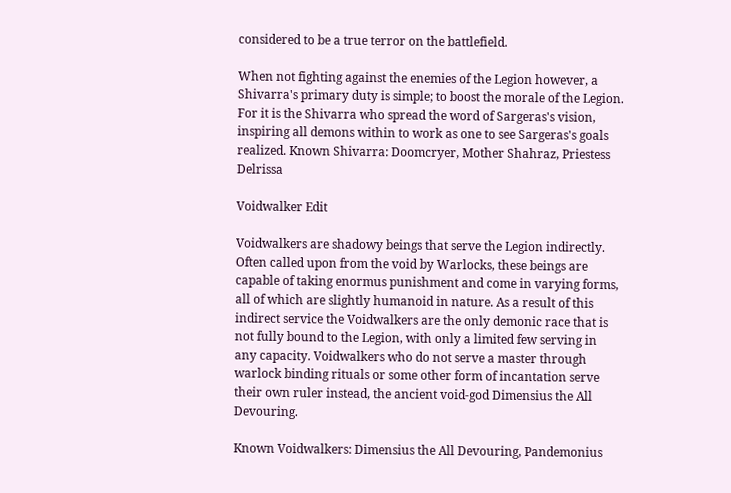considered to be a true terror on the battlefield.

When not fighting against the enemies of the Legion however, a Shivarra's primary duty is simple; to boost the morale of the Legion. For it is the Shivarra who spread the word of Sargeras's vision, inspiring all demons within to work as one to see Sargeras's goals realized. Known Shivarra: Doomcryer, Mother Shahraz, Priestess Delrissa

Voidwalker Edit

Voidwalkers are shadowy beings that serve the Legion indirectly. Often called upon from the void by Warlocks, these beings are capable of taking enormus punishment and come in varying forms, all of which are slightly humanoid in nature. As a result of this indirect service the Voidwalkers are the only demonic race that is not fully bound to the Legion, with only a limited few serving in any capacity. Voidwalkers who do not serve a master through warlock binding rituals or some other form of incantation serve their own ruler instead, the ancient void-god Dimensius the All Devouring.

Known Voidwalkers: Dimensius the All Devouring, Pandemonius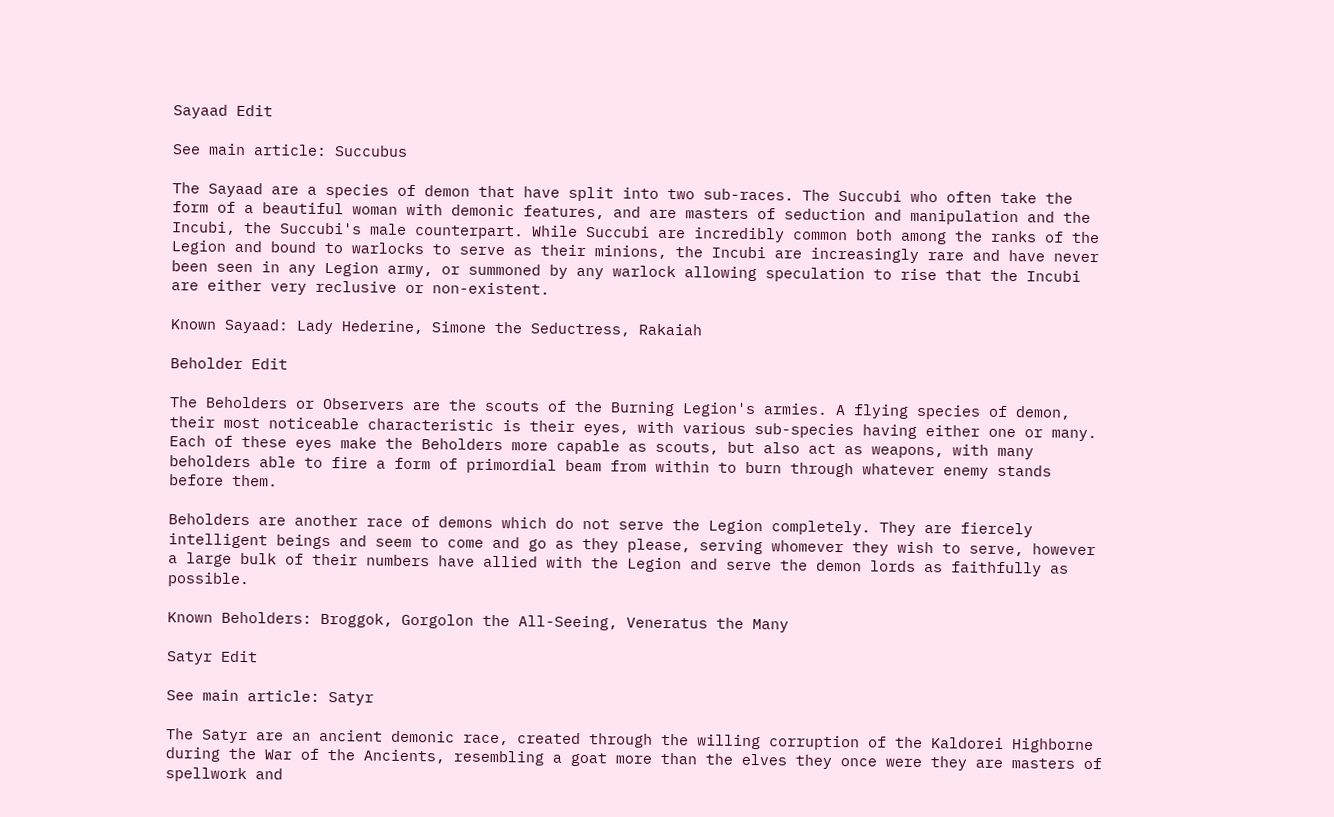Sayaad Edit

See main article: Succubus

The Sayaad are a species of demon that have split into two sub-races. The Succubi who often take the form of a beautiful woman with demonic features, and are masters of seduction and manipulation and the Incubi, the Succubi's male counterpart. While Succubi are incredibly common both among the ranks of the Legion and bound to warlocks to serve as their minions, the Incubi are increasingly rare and have never been seen in any Legion army, or summoned by any warlock allowing speculation to rise that the Incubi are either very reclusive or non-existent.

Known Sayaad: Lady Hederine, Simone the Seductress, Rakaiah

Beholder Edit

The Beholders or Observers are the scouts of the Burning Legion's armies. A flying species of demon, their most noticeable characteristic is their eyes, with various sub-species having either one or many. Each of these eyes make the Beholders more capable as scouts, but also act as weapons, with many beholders able to fire a form of primordial beam from within to burn through whatever enemy stands before them.

Beholders are another race of demons which do not serve the Legion completely. They are fiercely intelligent beings and seem to come and go as they please, serving whomever they wish to serve, however a large bulk of their numbers have allied with the Legion and serve the demon lords as faithfully as possible.

Known Beholders: Broggok, Gorgolon the All-Seeing, Veneratus the Many

Satyr Edit

See main article: Satyr

The Satyr are an ancient demonic race, created through the willing corruption of the Kaldorei Highborne during the War of the Ancients, resembling a goat more than the elves they once were they are masters of spellwork and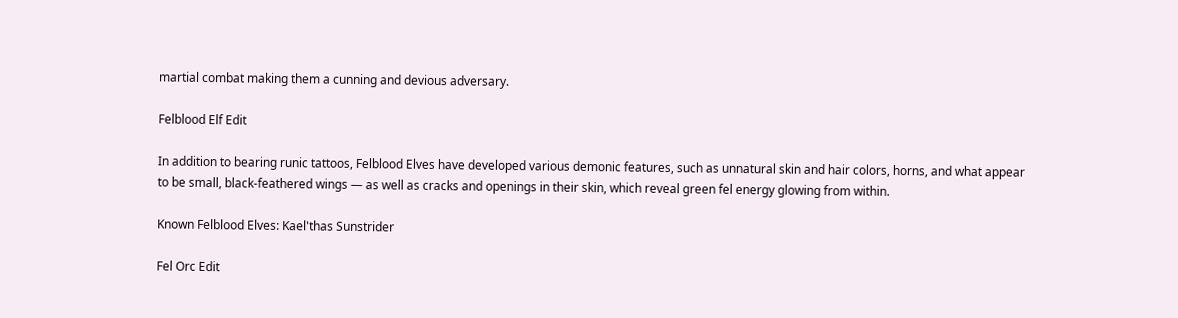martial combat making them a cunning and devious adversary.

Felblood Elf Edit

In addition to bearing runic tattoos, Felblood Elves have developed various demonic features, such as unnatural skin and hair colors, horns, and what appear to be small, black-feathered wings — as well as cracks and openings in their skin, which reveal green fel energy glowing from within.

Known Felblood Elves: Kael'thas Sunstrider

Fel Orc Edit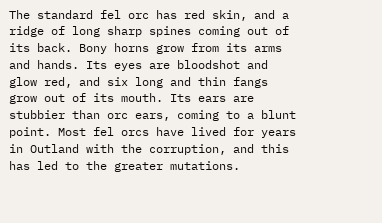The standard fel orc has red skin, and a ridge of long sharp spines coming out of its back. Bony horns grow from its arms and hands. Its eyes are bloodshot and glow red, and six long and thin fangs grow out of its mouth. Its ears are stubbier than orc ears, coming to a blunt point. Most fel orcs have lived for years in Outland with the corruption, and this has led to the greater mutations.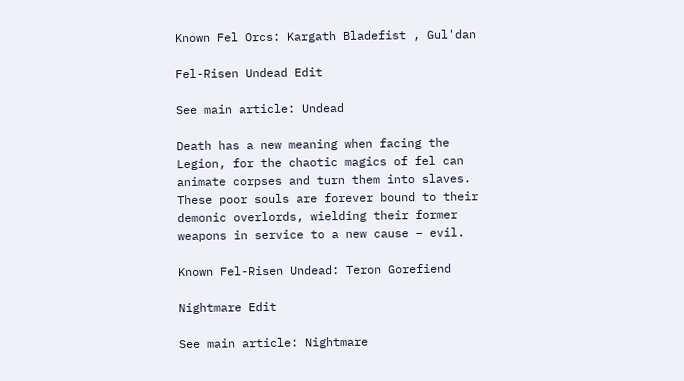Known Fel Orcs: Kargath Bladefist , Gul'dan

Fel-Risen Undead Edit

See main article: Undead

Death has a new meaning when facing the Legion, for the chaotic magics of fel can animate corpses and turn them into slaves. These poor souls are forever bound to their demonic overlords, wielding their former weapons in service to a new cause – evil.

Known Fel-Risen Undead: Teron Gorefiend

Nightmare Edit

See main article: Nightmare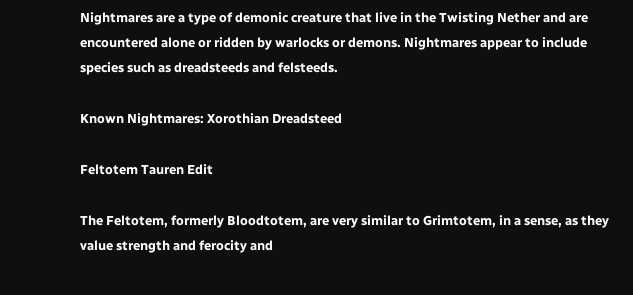Nightmares are a type of demonic creature that live in the Twisting Nether and are encountered alone or ridden by warlocks or demons. Nightmares appear to include species such as dreadsteeds and felsteeds.

Known Nightmares: Xorothian Dreadsteed

Feltotem Tauren Edit

The Feltotem, formerly Bloodtotem, are very similar to Grimtotem, in a sense, as they value strength and ferocity and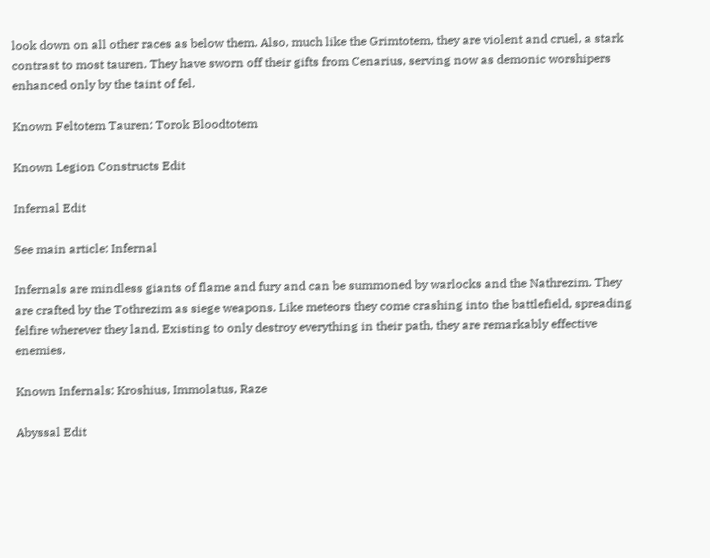look down on all other races as below them. Also, much like the Grimtotem, they are violent and cruel, a stark contrast to most tauren. They have sworn off their gifts from Cenarius, serving now as demonic worshipers enhanced only by the taint of fel.

Known Feltotem Tauren: Torok Bloodtotem

Known Legion Constructs Edit

Infernal Edit

See main article: Infernal

Infernals are mindless giants of flame and fury and can be summoned by warlocks and the Nathrezim. They are crafted by the Tothrezim as siege weapons. Like meteors they come crashing into the battlefield, spreading felfire wherever they land. Existing to only destroy everything in their path, they are remarkably effective enemies.

Known Infernals: Kroshius, Immolatus, Raze

Abyssal Edit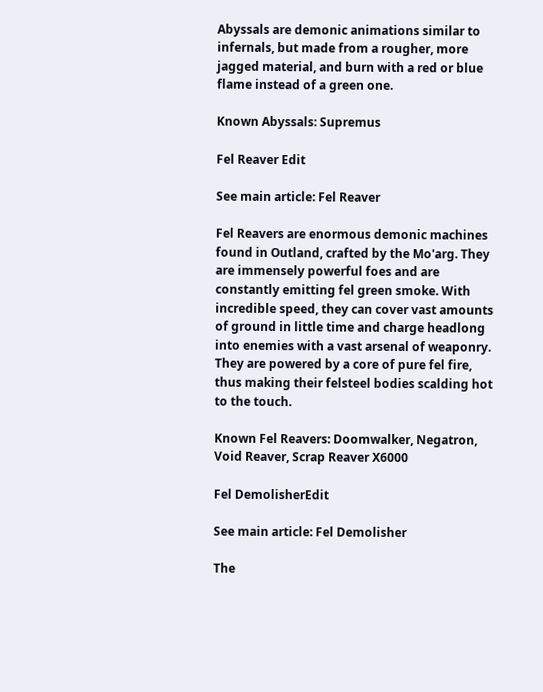Abyssals are demonic animations similar to infernals, but made from a rougher, more jagged material, and burn with a red or blue flame instead of a green one.

Known Abyssals: Supremus

Fel Reaver Edit

See main article: Fel Reaver

Fel Reavers are enormous demonic machines found in Outland, crafted by the Mo'arg. They are immensely powerful foes and are constantly emitting fel green smoke. With incredible speed, they can cover vast amounts of ground in little time and charge headlong into enemies with a vast arsenal of weaponry. They are powered by a core of pure fel fire, thus making their felsteel bodies scalding hot to the touch.

Known Fel Reavers: Doomwalker, Negatron, Void Reaver, Scrap Reaver X6000

Fel DemolisherEdit

See main article: Fel Demolisher

The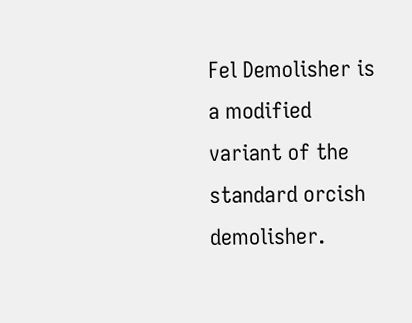Fel Demolisher is a modified variant of the standard orcish demolisher.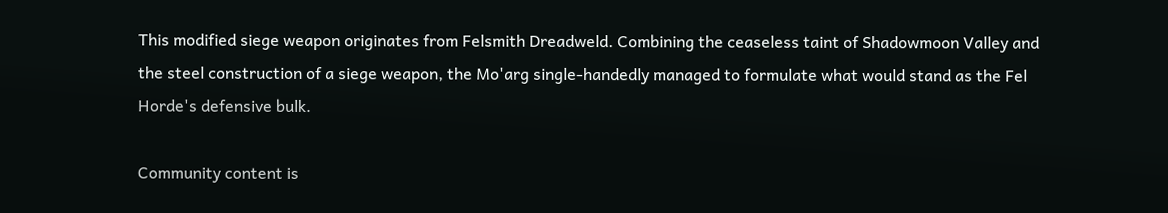This modified siege weapon originates from Felsmith Dreadweld. Combining the ceaseless taint of Shadowmoon Valley and the steel construction of a siege weapon, the Mo'arg single-handedly managed to formulate what would stand as the Fel Horde's defensive bulk.

Community content is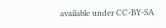available under CC-BY-SA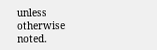unless otherwise noted.